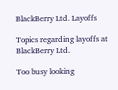BlackBerry Ltd. Layoffs

Topics regarding layoffs at BlackBerry Ltd.

Too busy looking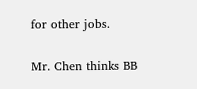for other jobs.

Mr. Chen thinks BB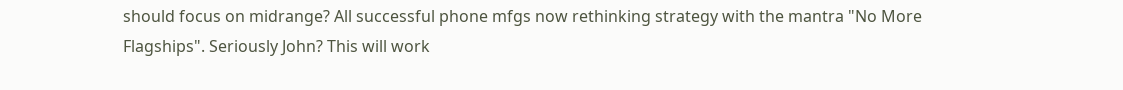should focus on midrange? All successful phone mfgs now rethinking strategy with the mantra "No More Flagships". Seriously John? This will work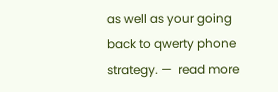as well as your going back to qwerty phone strategy. —  read more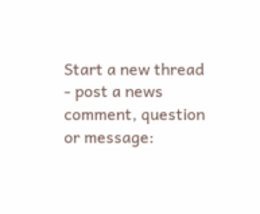Start a new thread - post a news comment, question or message: